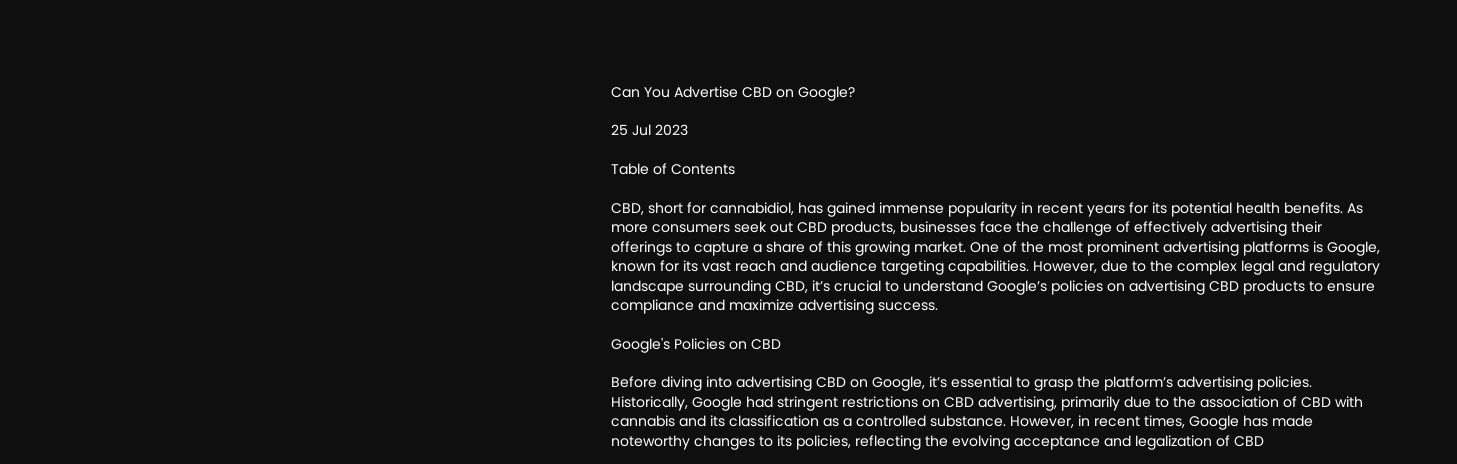Can You Advertise CBD on Google?

25 Jul 2023

Table of Contents

CBD, short for cannabidiol, has gained immense popularity in recent years for its potential health benefits. As more consumers seek out CBD products, businesses face the challenge of effectively advertising their offerings to capture a share of this growing market. One of the most prominent advertising platforms is Google, known for its vast reach and audience targeting capabilities. However, due to the complex legal and regulatory landscape surrounding CBD, it’s crucial to understand Google’s policies on advertising CBD products to ensure compliance and maximize advertising success.

Google's Policies on CBD

Before diving into advertising CBD on Google, it’s essential to grasp the platform’s advertising policies. Historically, Google had stringent restrictions on CBD advertising, primarily due to the association of CBD with cannabis and its classification as a controlled substance. However, in recent times, Google has made noteworthy changes to its policies, reflecting the evolving acceptance and legalization of CBD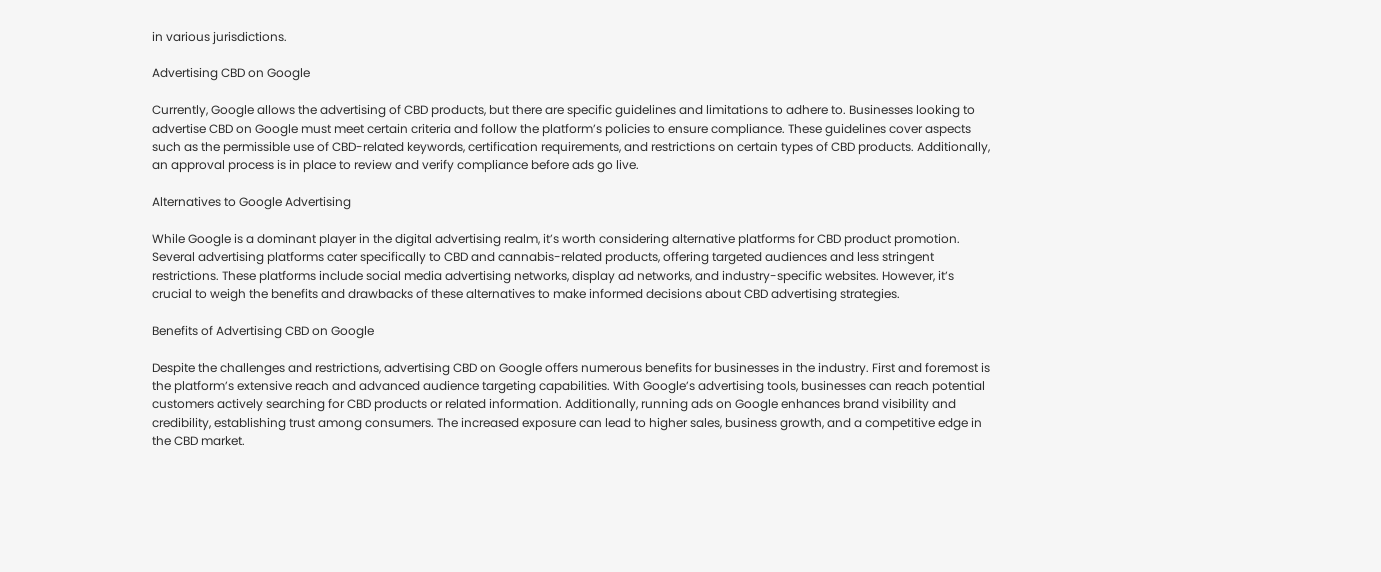in various jurisdictions.

Advertising CBD on Google

Currently, Google allows the advertising of CBD products, but there are specific guidelines and limitations to adhere to. Businesses looking to advertise CBD on Google must meet certain criteria and follow the platform’s policies to ensure compliance. These guidelines cover aspects such as the permissible use of CBD-related keywords, certification requirements, and restrictions on certain types of CBD products. Additionally, an approval process is in place to review and verify compliance before ads go live.

Alternatives to Google Advertising

While Google is a dominant player in the digital advertising realm, it’s worth considering alternative platforms for CBD product promotion. Several advertising platforms cater specifically to CBD and cannabis-related products, offering targeted audiences and less stringent restrictions. These platforms include social media advertising networks, display ad networks, and industry-specific websites. However, it’s crucial to weigh the benefits and drawbacks of these alternatives to make informed decisions about CBD advertising strategies.

Benefits of Advertising CBD on Google

Despite the challenges and restrictions, advertising CBD on Google offers numerous benefits for businesses in the industry. First and foremost is the platform’s extensive reach and advanced audience targeting capabilities. With Google’s advertising tools, businesses can reach potential customers actively searching for CBD products or related information. Additionally, running ads on Google enhances brand visibility and credibility, establishing trust among consumers. The increased exposure can lead to higher sales, business growth, and a competitive edge in the CBD market.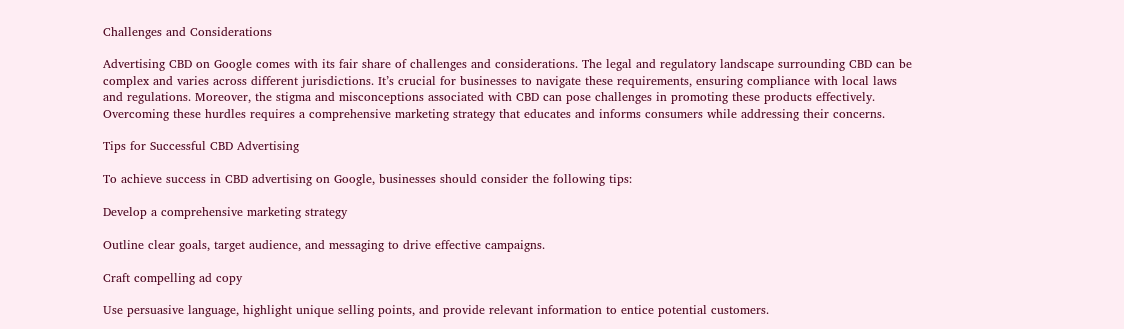Challenges and Considerations

Advertising CBD on Google comes with its fair share of challenges and considerations. The legal and regulatory landscape surrounding CBD can be complex and varies across different jurisdictions. It’s crucial for businesses to navigate these requirements, ensuring compliance with local laws and regulations. Moreover, the stigma and misconceptions associated with CBD can pose challenges in promoting these products effectively. Overcoming these hurdles requires a comprehensive marketing strategy that educates and informs consumers while addressing their concerns.

Tips for Successful CBD Advertising

To achieve success in CBD advertising on Google, businesses should consider the following tips:

Develop a comprehensive marketing strategy

Outline clear goals, target audience, and messaging to drive effective campaigns.

Craft compelling ad copy

Use persuasive language, highlight unique selling points, and provide relevant information to entice potential customers.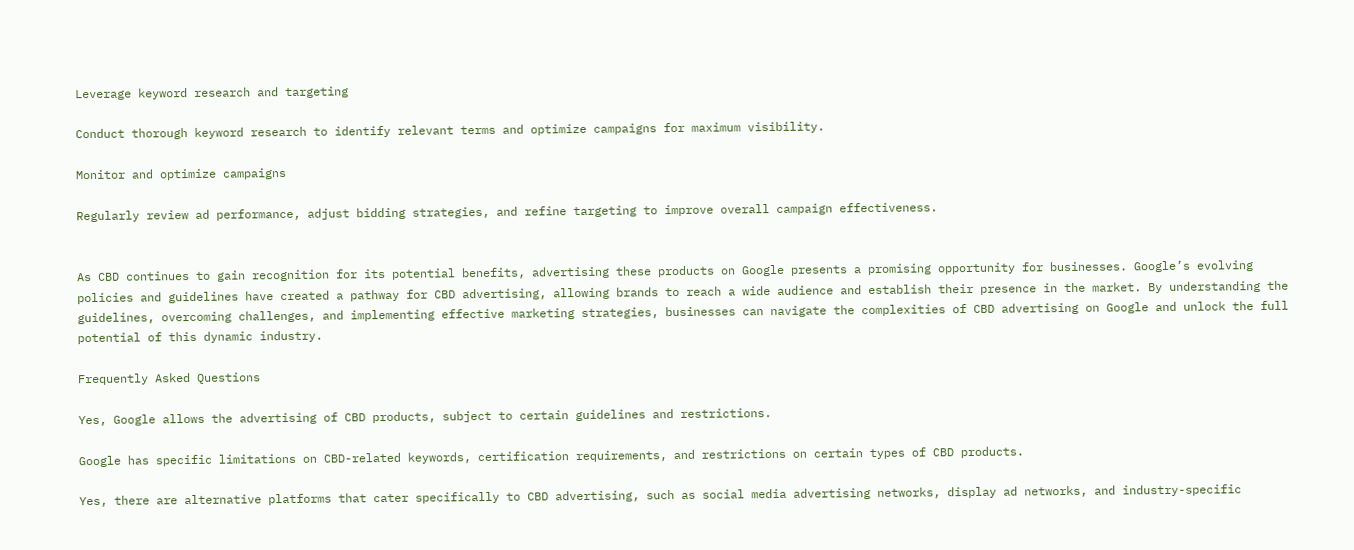Leverage keyword research and targeting

Conduct thorough keyword research to identify relevant terms and optimize campaigns for maximum visibility.

Monitor and optimize campaigns

Regularly review ad performance, adjust bidding strategies, and refine targeting to improve overall campaign effectiveness.


As CBD continues to gain recognition for its potential benefits, advertising these products on Google presents a promising opportunity for businesses. Google’s evolving policies and guidelines have created a pathway for CBD advertising, allowing brands to reach a wide audience and establish their presence in the market. By understanding the guidelines, overcoming challenges, and implementing effective marketing strategies, businesses can navigate the complexities of CBD advertising on Google and unlock the full potential of this dynamic industry.

Frequently Asked Questions

Yes, Google allows the advertising of CBD products, subject to certain guidelines and restrictions.

Google has specific limitations on CBD-related keywords, certification requirements, and restrictions on certain types of CBD products.

Yes, there are alternative platforms that cater specifically to CBD advertising, such as social media advertising networks, display ad networks, and industry-specific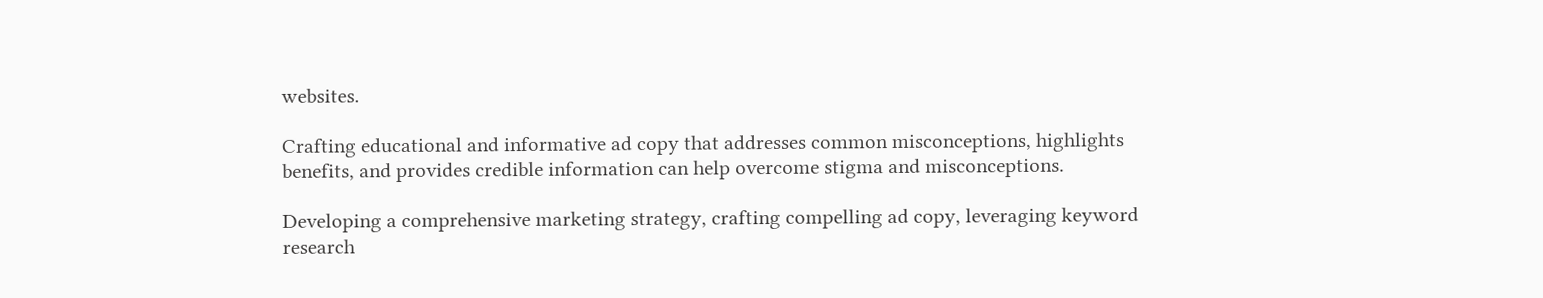websites.

Crafting educational and informative ad copy that addresses common misconceptions, highlights benefits, and provides credible information can help overcome stigma and misconceptions.

Developing a comprehensive marketing strategy, crafting compelling ad copy, leveraging keyword research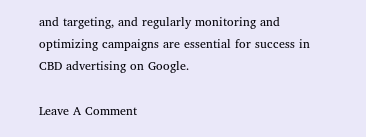and targeting, and regularly monitoring and optimizing campaigns are essential for success in CBD advertising on Google.

Leave A Comment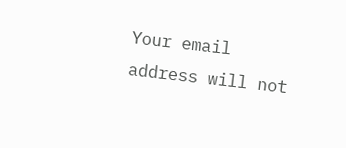Your email address will not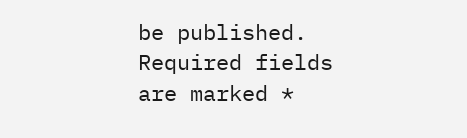be published. Required fields are marked *